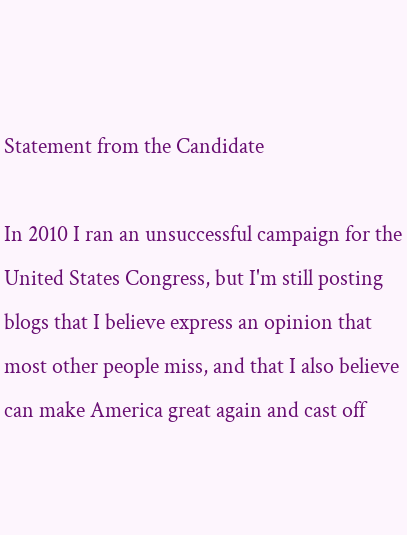Statement from the Candidate

In 2010 I ran an unsuccessful campaign for the United States Congress, but I'm still posting blogs that I believe express an opinion that most other people miss, and that I also believe can make America great again and cast off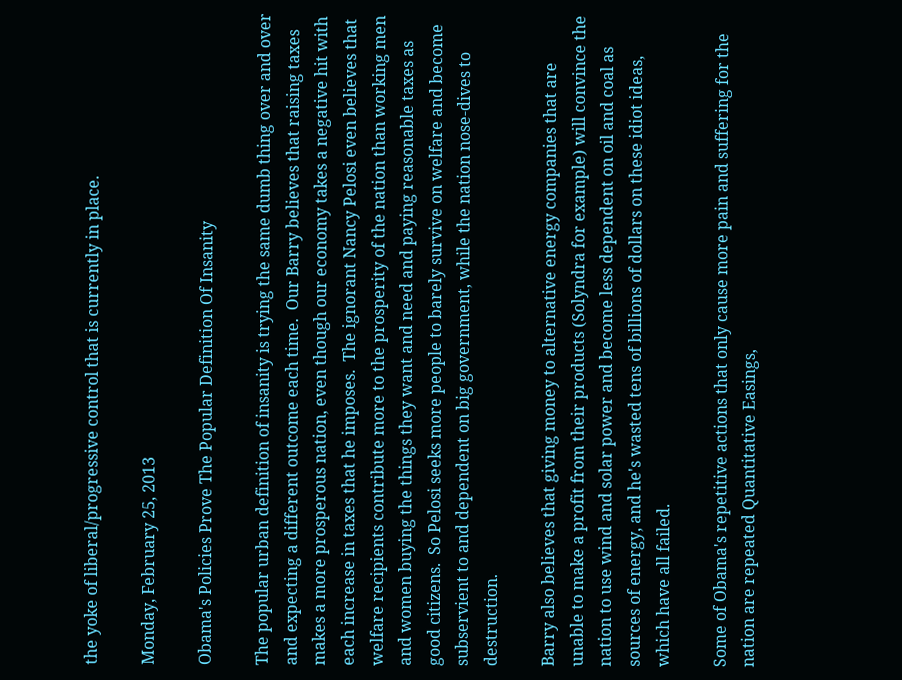the yoke of liberal/progressive control that is currently in place.

Monday, February 25, 2013

Obama's Policies Prove The Popular Definition Of Insanity

The popular urban definition of insanity is trying the same dumb thing over and over and expecting a different outcome each time.  Our Barry believes that raising taxes makes a more prosperous nation, even though our economy takes a negative hit with each increase in taxes that he imposes.  The ignorant Nancy Pelosi even believes that welfare recipients contribute more to the prosperity of the nation than working men and women buying the things they want and need and paying reasonable taxes as good citizens.  So Pelosi seeks more people to barely survive on welfare and become subservient to and dependent on big government, while the nation nose-dives to destruction.

Barry also believes that giving money to alternative energy companies that are unable to make a profit from their products (Solyndra for example) will convince the nation to use wind and solar power and become less dependent on oil and coal as sources of energy, and he's wasted tens of billions of dollars on these idiot ideas, which have all failed.

Some of Obama's repetitive actions that only cause more pain and suffering for the nation are repeated Quantitative Easings,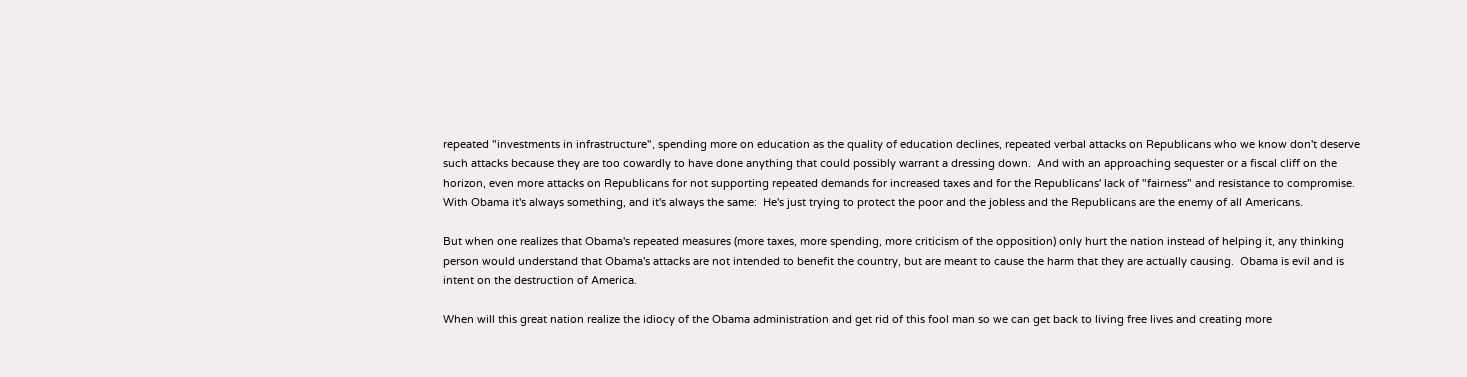repeated "investments in infrastructure", spending more on education as the quality of education declines, repeated verbal attacks on Republicans who we know don't deserve such attacks because they are too cowardly to have done anything that could possibly warrant a dressing down.  And with an approaching sequester or a fiscal cliff on the horizon, even more attacks on Republicans for not supporting repeated demands for increased taxes and for the Republicans' lack of "fairness" and resistance to compromise.  With Obama it's always something, and it's always the same:  He's just trying to protect the poor and the jobless and the Republicans are the enemy of all Americans.

But when one realizes that Obama's repeated measures (more taxes, more spending, more criticism of the opposition) only hurt the nation instead of helping it, any thinking person would understand that Obama's attacks are not intended to benefit the country, but are meant to cause the harm that they are actually causing.  Obama is evil and is intent on the destruction of America.

When will this great nation realize the idiocy of the Obama administration and get rid of this fool man so we can get back to living free lives and creating more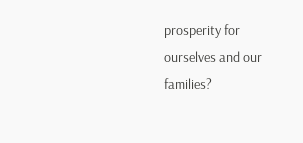prosperity for ourselves and our families?